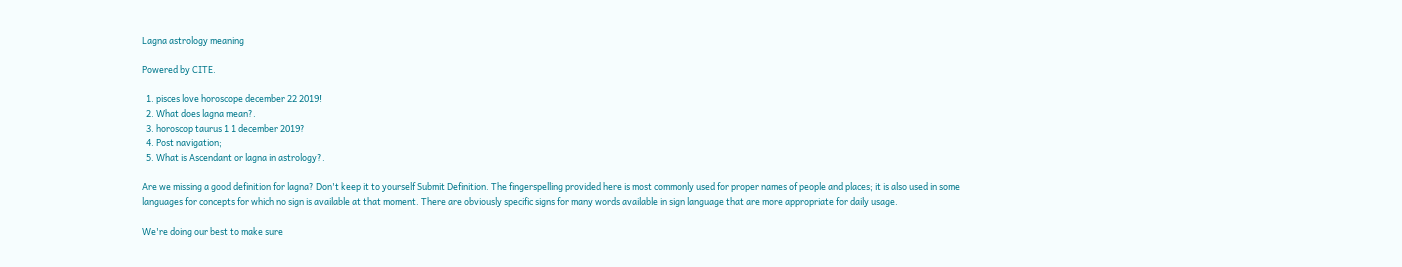Lagna astrology meaning

Powered by CITE.

  1. pisces love horoscope december 22 2019!
  2. What does lagna mean?.
  3. horoscop taurus 1 1 december 2019?
  4. Post navigation;
  5. What is Ascendant or lagna in astrology?.

Are we missing a good definition for lagna? Don't keep it to yourself Submit Definition. The fingerspelling provided here is most commonly used for proper names of people and places; it is also used in some languages for concepts for which no sign is available at that moment. There are obviously specific signs for many words available in sign language that are more appropriate for daily usage.

We're doing our best to make sure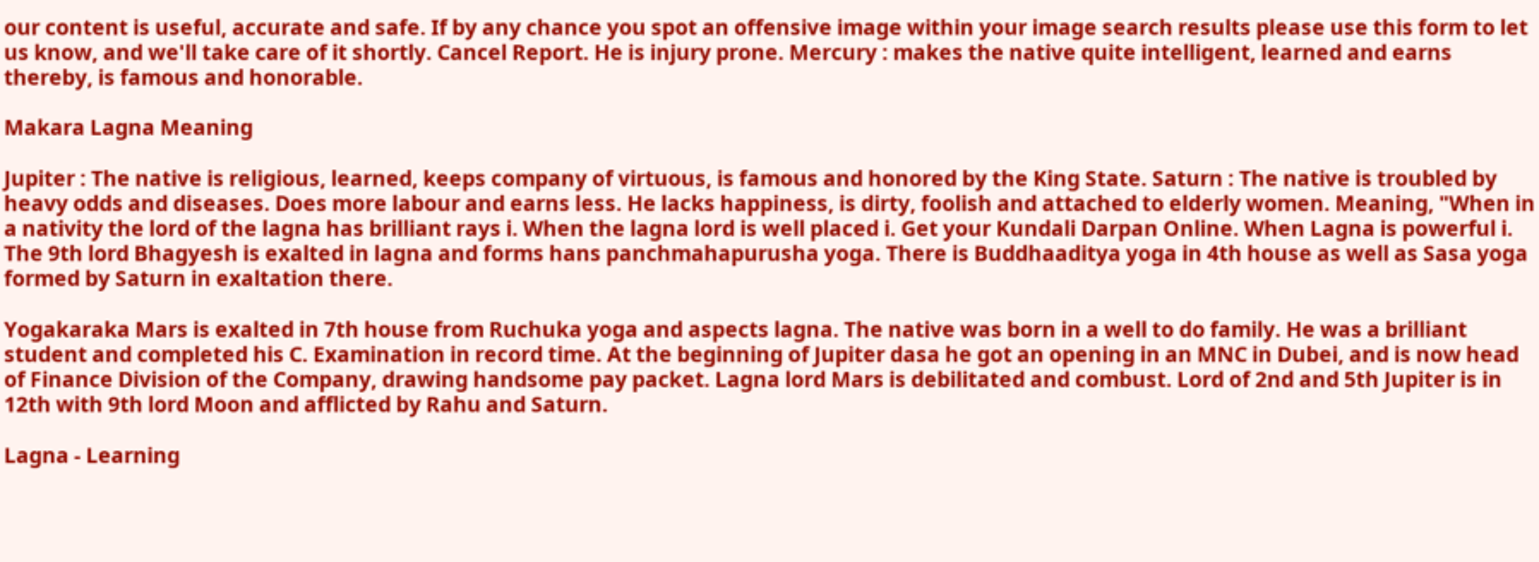our content is useful, accurate and safe. If by any chance you spot an offensive image within your image search results please use this form to let us know, and we'll take care of it shortly. Cancel Report. He is injury prone. Mercury : makes the native quite intelligent, learned and earns thereby, is famous and honorable.

Makara Lagna Meaning

Jupiter : The native is religious, learned, keeps company of virtuous, is famous and honored by the King State. Saturn : The native is troubled by heavy odds and diseases. Does more labour and earns less. He lacks happiness, is dirty, foolish and attached to elderly women. Meaning, "When in a nativity the lord of the lagna has brilliant rays i. When the lagna lord is well placed i. Get your Kundali Darpan Online. When Lagna is powerful i. The 9th lord Bhagyesh is exalted in lagna and forms hans panchmahapurusha yoga. There is Buddhaaditya yoga in 4th house as well as Sasa yoga formed by Saturn in exaltation there.

Yogakaraka Mars is exalted in 7th house from Ruchuka yoga and aspects lagna. The native was born in a well to do family. He was a brilliant student and completed his C. Examination in record time. At the beginning of Jupiter dasa he got an opening in an MNC in Dubei, and is now head of Finance Division of the Company, drawing handsome pay packet. Lagna lord Mars is debilitated and combust. Lord of 2nd and 5th Jupiter is in 12th with 9th lord Moon and afflicted by Rahu and Saturn.

Lagna - Learning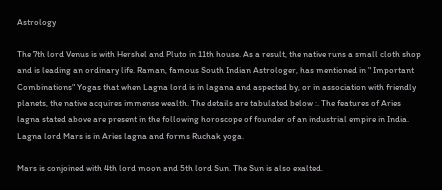Astrology

The 7th lord Venus is with Hershel and Pluto in 11th house. As a result, the native runs a small cloth shop and is leading an ordinary life. Raman, famous South Indian Astrologer, has mentioned in " Important Combinations" Yogas that when Lagna lord is in lagana and aspected by, or in association with friendly planets, the native acquires immense wealth. The details are tabulated below :. The features of Aries lagna stated above are present in the following horoscope of founder of an industrial empire in India. Lagna lord Mars is in Aries lagna and forms Ruchak yoga.

Mars is conjoined with 4th lord moon and 5th lord Sun. The Sun is also exalted.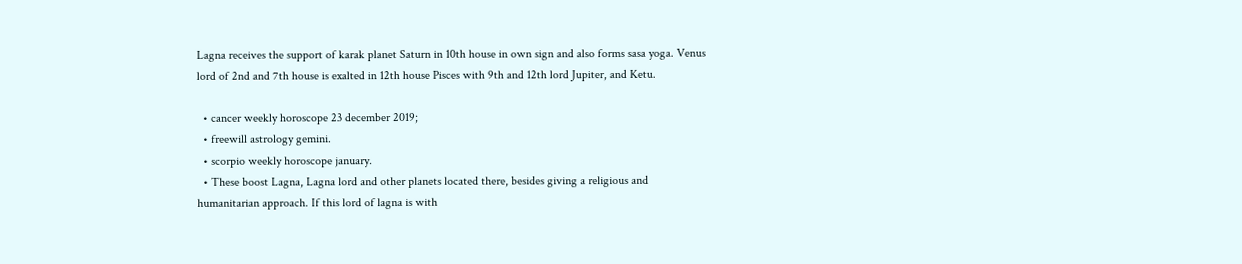Lagna receives the support of karak planet Saturn in 10th house in own sign and also forms sasa yoga. Venus lord of 2nd and 7th house is exalted in 12th house Pisces with 9th and 12th lord Jupiter, and Ketu.

  • cancer weekly horoscope 23 december 2019;
  • freewill astrology gemini.
  • scorpio weekly horoscope january.
  • These boost Lagna, Lagna lord and other planets located there, besides giving a religious and humanitarian approach. If this lord of lagna is with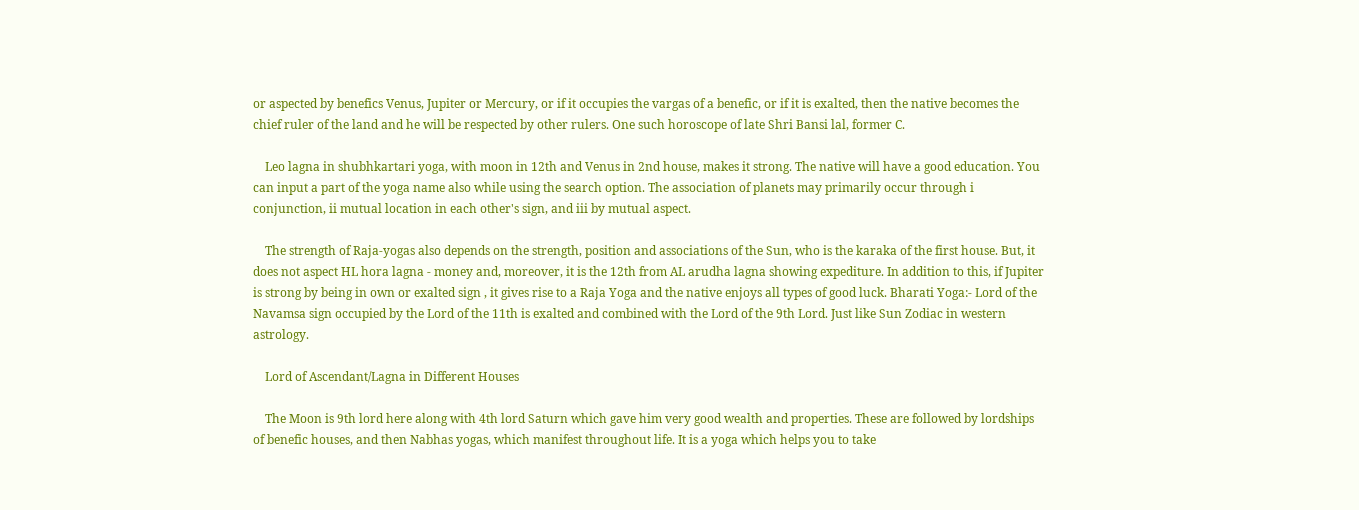or aspected by benefics Venus, Jupiter or Mercury, or if it occupies the vargas of a benefic, or if it is exalted, then the native becomes the chief ruler of the land and he will be respected by other rulers. One such horoscope of late Shri Bansi lal, former C.

    Leo lagna in shubhkartari yoga, with moon in 12th and Venus in 2nd house, makes it strong. The native will have a good education. You can input a part of the yoga name also while using the search option. The association of planets may primarily occur through i conjunction, ii mutual location in each other's sign, and iii by mutual aspect.

    The strength of Raja-yogas also depends on the strength, position and associations of the Sun, who is the karaka of the first house. But, it does not aspect HL hora lagna - money and, moreover, it is the 12th from AL arudha lagna showing expediture. In addition to this, if Jupiter is strong by being in own or exalted sign , it gives rise to a Raja Yoga and the native enjoys all types of good luck. Bharati Yoga:- Lord of the Navamsa sign occupied by the Lord of the 11th is exalted and combined with the Lord of the 9th Lord. Just like Sun Zodiac in western astrology.

    Lord of Ascendant/Lagna in Different Houses

    The Moon is 9th lord here along with 4th lord Saturn which gave him very good wealth and properties. These are followed by lordships of benefic houses, and then Nabhas yogas, which manifest throughout life. It is a yoga which helps you to take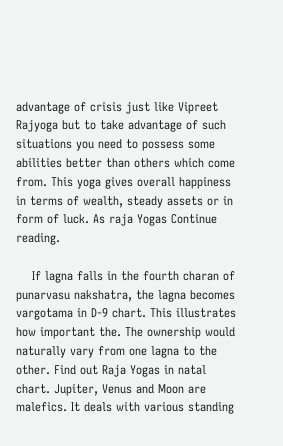advantage of crisis just like Vipreet Rajyoga but to take advantage of such situations you need to possess some abilities better than others which come from. This yoga gives overall happiness in terms of wealth, steady assets or in form of luck. As raja Yogas Continue reading.

    If lagna falls in the fourth charan of punarvasu nakshatra, the lagna becomes vargotama in D-9 chart. This illustrates how important the. The ownership would naturally vary from one lagna to the other. Find out Raja Yogas in natal chart. Jupiter, Venus and Moon are malefics. It deals with various standing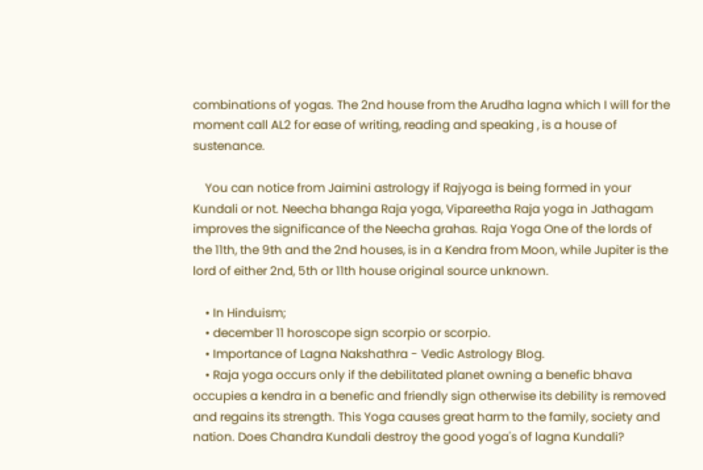combinations of yogas. The 2nd house from the Arudha lagna which I will for the moment call AL2 for ease of writing, reading and speaking , is a house of sustenance.

    You can notice from Jaimini astrology if Rajyoga is being formed in your Kundali or not. Neecha bhanga Raja yoga, Vipareetha Raja yoga in Jathagam improves the significance of the Neecha grahas. Raja Yoga One of the lords of the 11th, the 9th and the 2nd houses, is in a Kendra from Moon, while Jupiter is the lord of either 2nd, 5th or 11th house original source unknown.

    • In Hinduism;
    • december 11 horoscope sign scorpio or scorpio.
    • Importance of Lagna Nakshathra - Vedic Astrology Blog.
    • Raja yoga occurs only if the debilitated planet owning a benefic bhava occupies a kendra in a benefic and friendly sign otherwise its debility is removed and regains its strength. This Yoga causes great harm to the family, society and nation. Does Chandra Kundali destroy the good yoga's of lagna Kundali?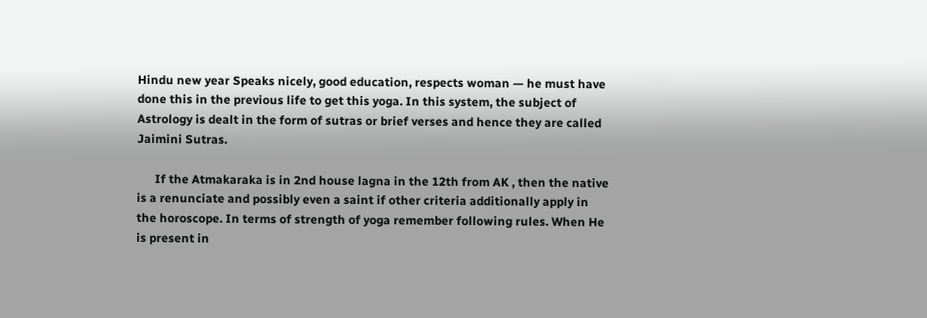Hindu new year Speaks nicely, good education, respects woman — he must have done this in the previous life to get this yoga. In this system, the subject of Astrology is dealt in the form of sutras or brief verses and hence they are called Jaimini Sutras.

      If the Atmakaraka is in 2nd house lagna in the 12th from AK , then the native is a renunciate and possibly even a saint if other criteria additionally apply in the horoscope. In terms of strength of yoga remember following rules. When He is present in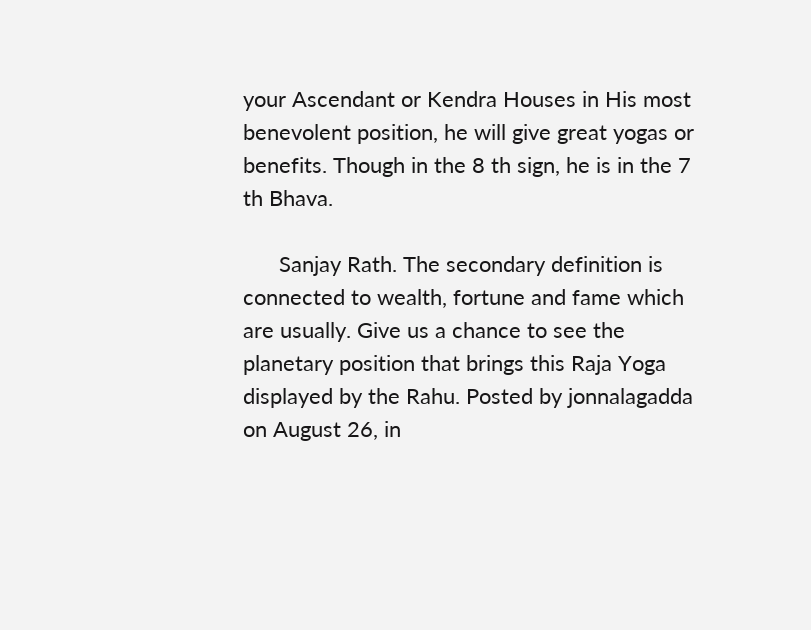your Ascendant or Kendra Houses in His most benevolent position, he will give great yogas or benefits. Though in the 8 th sign, he is in the 7 th Bhava.

      Sanjay Rath. The secondary definition is connected to wealth, fortune and fame which are usually. Give us a chance to see the planetary position that brings this Raja Yoga displayed by the Rahu. Posted by jonnalagadda on August 26, in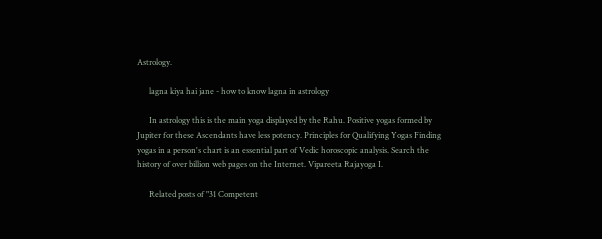Astrology.

      lagna kiya hai jane - how to know lagna in astrology

      In astrology this is the main yoga displayed by the Rahu. Positive yogas formed by Jupiter for these Ascendants have less potency. Principles for Qualifying Yogas Finding yogas in a person's chart is an essential part of Vedic horoscopic analysis. Search the history of over billion web pages on the Internet. Vipareeta Rajayoga I.

      Related posts of "31 Competent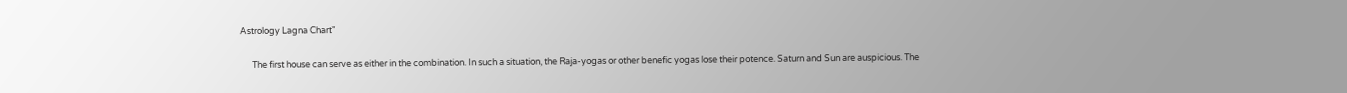Astrology Lagna Chart"

      The first house can serve as either in the combination. In such a situation, the Raja-yogas or other benefic yogas lose their potence. Saturn and Sun are auspicious. The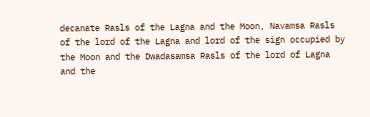decanate Rasls of the Lagna and the Moon, Navamsa Rasls of the lord of the Lagna and lord of the sign occupied by the Moon and the Dwadasamsa Rasls of the lord of Lagna and the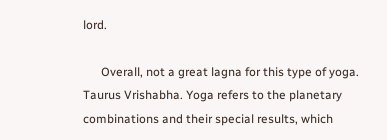lord.

      Overall, not a great lagna for this type of yoga. Taurus Vrishabha. Yoga refers to the planetary combinations and their special results, which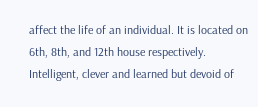affect the life of an individual. It is located on 6th, 8th, and 12th house respectively. Intelligent, clever and learned but devoid of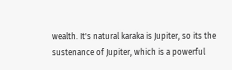wealth. It's natural karaka is Jupiter, so its the sustenance of Jupiter, which is a powerful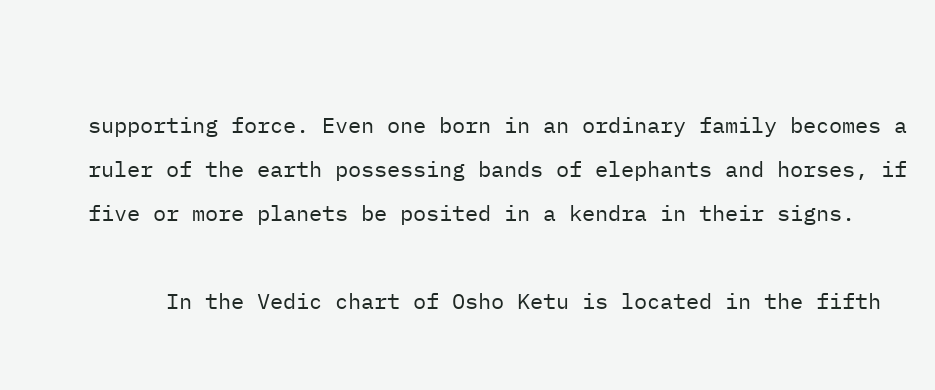supporting force. Even one born in an ordinary family becomes a ruler of the earth possessing bands of elephants and horses, if five or more planets be posited in a kendra in their signs.

      In the Vedic chart of Osho Ketu is located in the fifth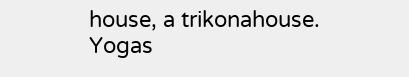house, a trikonahouse. Yogas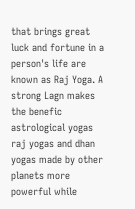that brings great luck and fortune in a person's life are known as Raj Yoga. A strong Lagn makes the benefic astrological yogas raj yogas and dhan yogas made by other planets more powerful while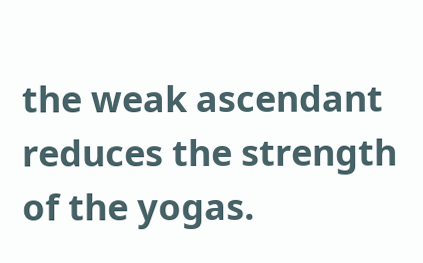the weak ascendant reduces the strength of the yogas.